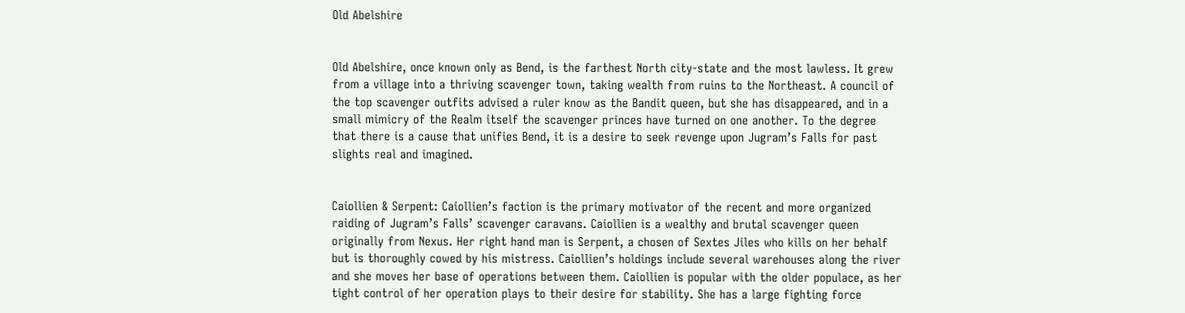Old Abelshire


Old Abelshire, once known only as Bend, is the farthest North city-state and the most lawless. It grew from a village into a thriving scavenger town, taking wealth from ruins to the Northeast. A council of the top scavenger outfits advised a ruler know as the Bandit queen, but she has disappeared, and in a small mimicry of the Realm itself the scavenger princes have turned on one another. To the degree that there is a cause that unifies Bend, it is a desire to seek revenge upon Jugram’s Falls for past slights real and imagined.


Caiollien & Serpent: Caiollien’s faction is the primary motivator of the recent and more organized raiding of Jugram’s Falls’ scavenger caravans. Caiollien is a wealthy and brutal scavenger queen originally from Nexus. Her right hand man is Serpent, a chosen of Sextes Jiles who kills on her behalf but is thoroughly cowed by his mistress. Caiollien’s holdings include several warehouses along the river and she moves her base of operations between them. Caiollien is popular with the older populace, as her tight control of her operation plays to their desire for stability. She has a large fighting force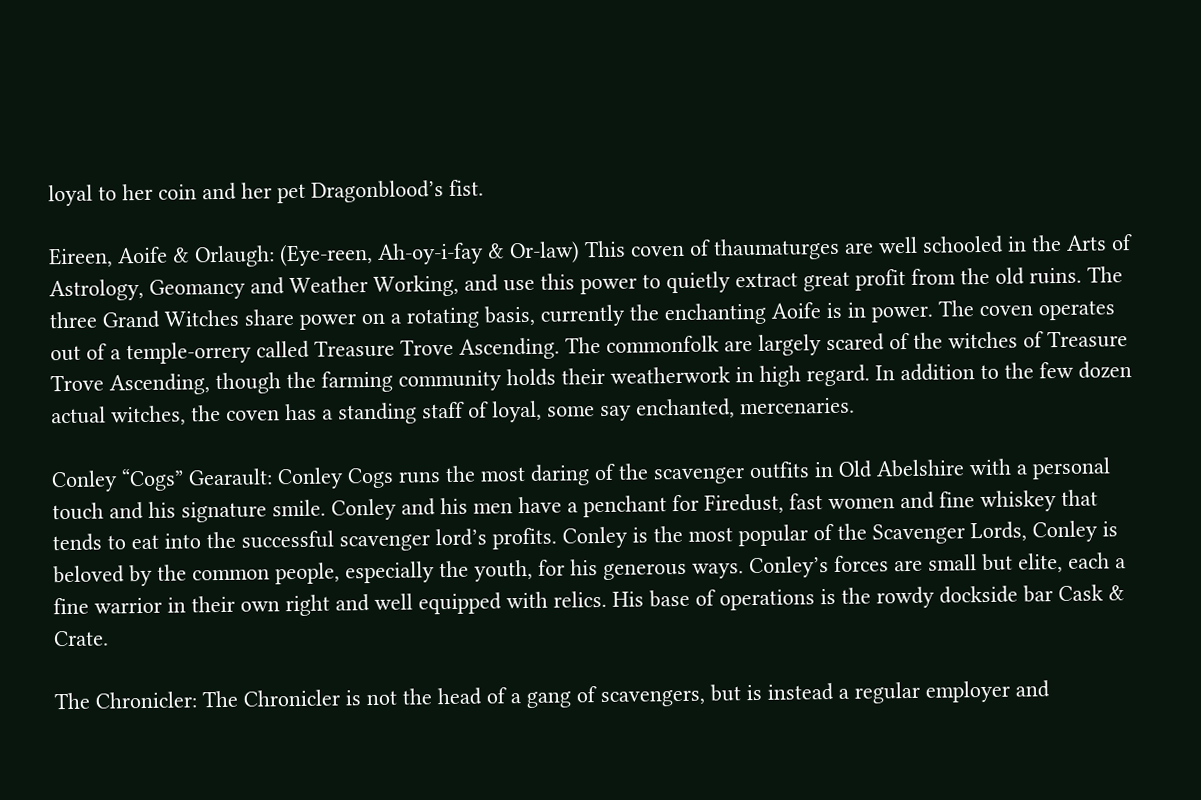loyal to her coin and her pet Dragonblood’s fist.

Eireen, Aoife & Orlaugh: (Eye-reen, Ah-oy-i-fay & Or-law) This coven of thaumaturges are well schooled in the Arts of Astrology, Geomancy and Weather Working, and use this power to quietly extract great profit from the old ruins. The three Grand Witches share power on a rotating basis, currently the enchanting Aoife is in power. The coven operates out of a temple-orrery called Treasure Trove Ascending. The commonfolk are largely scared of the witches of Treasure Trove Ascending, though the farming community holds their weatherwork in high regard. In addition to the few dozen actual witches, the coven has a standing staff of loyal, some say enchanted, mercenaries.

Conley “Cogs” Gearault: Conley Cogs runs the most daring of the scavenger outfits in Old Abelshire with a personal touch and his signature smile. Conley and his men have a penchant for Firedust, fast women and fine whiskey that tends to eat into the successful scavenger lord’s profits. Conley is the most popular of the Scavenger Lords, Conley is beloved by the common people, especially the youth, for his generous ways. Conley’s forces are small but elite, each a fine warrior in their own right and well equipped with relics. His base of operations is the rowdy dockside bar Cask & Crate.

The Chronicler: The Chronicler is not the head of a gang of scavengers, but is instead a regular employer and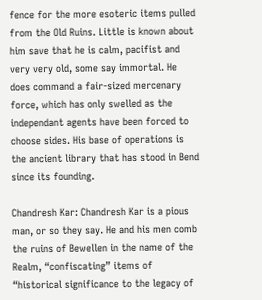fence for the more esoteric items pulled from the Old Ruins. Little is known about him save that he is calm, pacifist and very very old, some say immortal. He does command a fair-sized mercenary force, which has only swelled as the independant agents have been forced to choose sides. His base of operations is the ancient library that has stood in Bend since its founding.

Chandresh Kar: Chandresh Kar is a pious man, or so they say. He and his men comb the ruins of Bewellen in the name of the Realm, “confiscating” items of “historical significance to the legacy of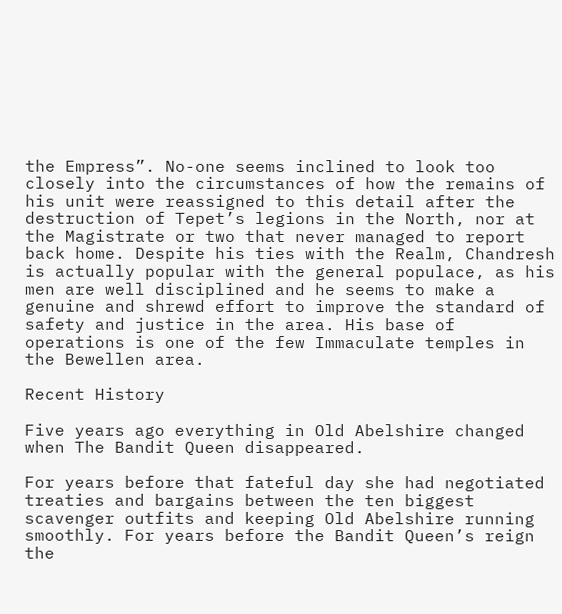the Empress”. No-one seems inclined to look too closely into the circumstances of how the remains of his unit were reassigned to this detail after the destruction of Tepet’s legions in the North, nor at the Magistrate or two that never managed to report back home. Despite his ties with the Realm, Chandresh is actually popular with the general populace, as his men are well disciplined and he seems to make a genuine and shrewd effort to improve the standard of safety and justice in the area. His base of operations is one of the few Immaculate temples in the Bewellen area.

Recent History

Five years ago everything in Old Abelshire changed when The Bandit Queen disappeared.

For years before that fateful day she had negotiated treaties and bargains between the ten biggest scavenger outfits and keeping Old Abelshire running smoothly. For years before the Bandit Queen’s reign the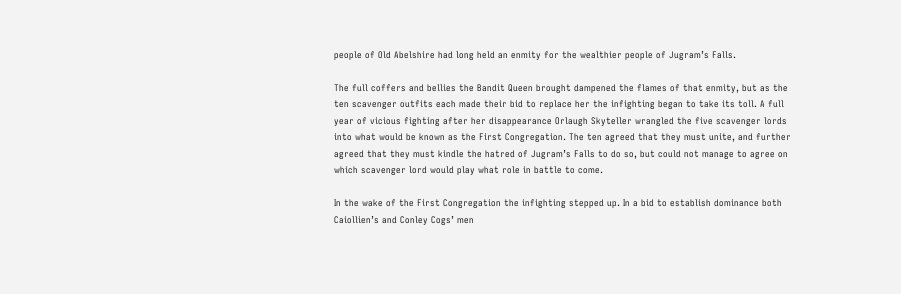people of Old Abelshire had long held an enmity for the wealthier people of Jugram’s Falls.

The full coffers and bellies the Bandit Queen brought dampened the flames of that enmity, but as the ten scavenger outfits each made their bid to replace her the infighting began to take its toll. A full year of vicious fighting after her disappearance Orlaugh Skyteller wrangled the five scavenger lords into what would be known as the First Congregation. The ten agreed that they must unite, and further agreed that they must kindle the hatred of Jugram’s Falls to do so, but could not manage to agree on which scavenger lord would play what role in battle to come.

In the wake of the First Congregation the infighting stepped up. In a bid to establish dominance both Caiollien’s and Conley Cogs’ men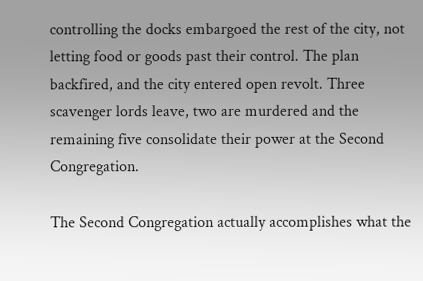controlling the docks embargoed the rest of the city, not letting food or goods past their control. The plan backfired, and the city entered open revolt. Three scavenger lords leave, two are murdered and the remaining five consolidate their power at the Second Congregation.

The Second Congregation actually accomplishes what the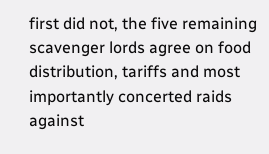first did not, the five remaining scavenger lords agree on food distribution, tariffs and most importantly concerted raids against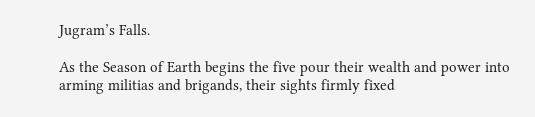Jugram’s Falls.

As the Season of Earth begins the five pour their wealth and power into arming militias and brigands, their sights firmly fixed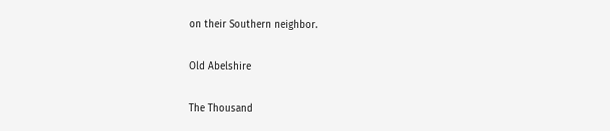on their Southern neighbor.

Old Abelshire

The Thousand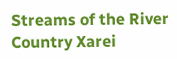Streams of the River Country Xarei